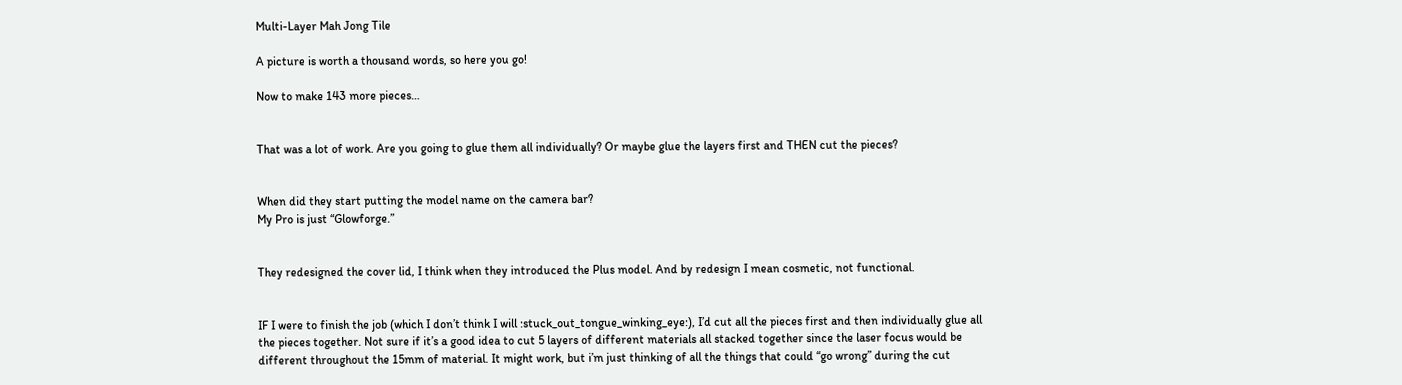Multi-Layer Mah Jong Tile

A picture is worth a thousand words, so here you go!

Now to make 143 more pieces…


That was a lot of work. Are you going to glue them all individually? Or maybe glue the layers first and THEN cut the pieces?


When did they start putting the model name on the camera bar?
My Pro is just “Glowforge.”


They redesigned the cover lid, I think when they introduced the Plus model. And by redesign I mean cosmetic, not functional.


IF I were to finish the job (which I don’t think I will :stuck_out_tongue_winking_eye:), I’d cut all the pieces first and then individually glue all the pieces together. Not sure if it’s a good idea to cut 5 layers of different materials all stacked together since the laser focus would be different throughout the 15mm of material. It might work, but i’m just thinking of all the things that could “go wrong” during the cut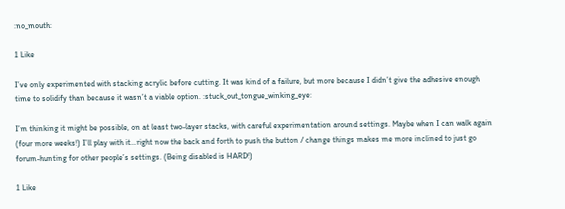:no_mouth:

1 Like

I’ve only experimented with stacking acrylic before cutting. It was kind of a failure, but more because I didn’t give the adhesive enough time to solidify than because it wasn’t a viable option. :stuck_out_tongue_winking_eye:

I’m thinking it might be possible, on at least two-layer stacks, with careful experimentation around settings. Maybe when I can walk again (four more weeks!) I’ll play with it…right now the back and forth to push the button / change things makes me more inclined to just go forum-hunting for other people’s settings. (Being disabled is HARD!)

1 Like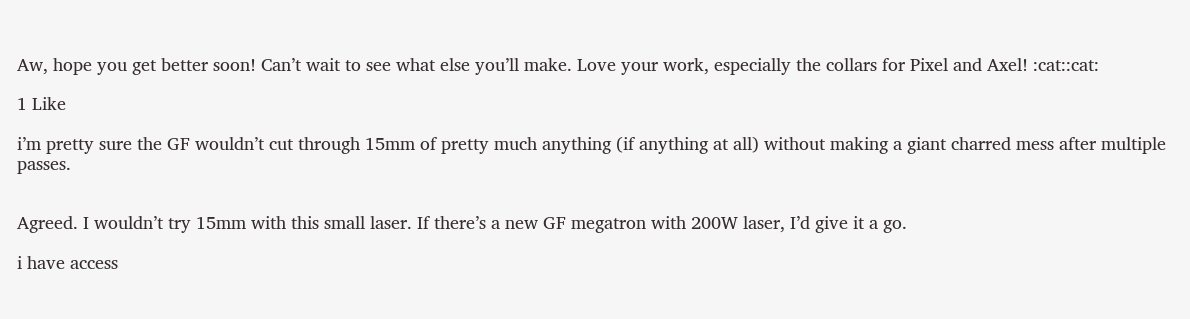Aw, hope you get better soon! Can’t wait to see what else you’ll make. Love your work, especially the collars for Pixel and Axel! :cat::cat:

1 Like

i’m pretty sure the GF wouldn’t cut through 15mm of pretty much anything (if anything at all) without making a giant charred mess after multiple passes.


Agreed. I wouldn’t try 15mm with this small laser. If there’s a new GF megatron with 200W laser, I’d give it a go.

i have access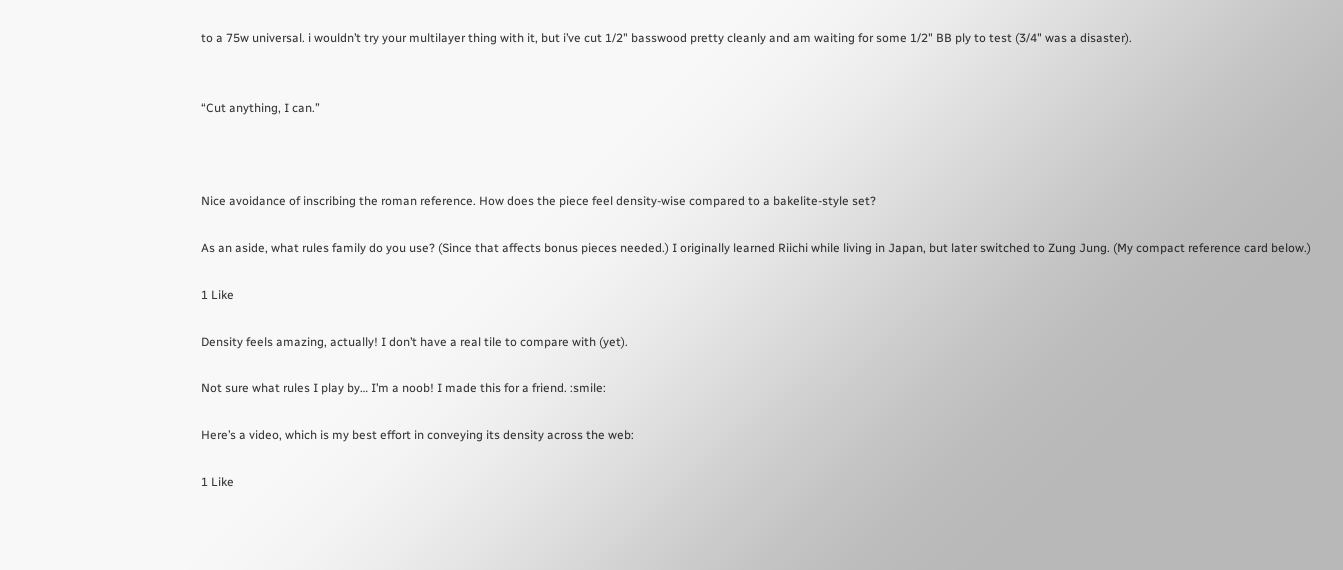to a 75w universal. i wouldn’t try your multilayer thing with it, but i’ve cut 1/2" basswood pretty cleanly and am waiting for some 1/2" BB ply to test (3/4" was a disaster).


“Cut anything, I can.”



Nice avoidance of inscribing the roman reference. How does the piece feel density-wise compared to a bakelite-style set?

As an aside, what rules family do you use? (Since that affects bonus pieces needed.) I originally learned Riichi while living in Japan, but later switched to Zung Jung. (My compact reference card below.)

1 Like

Density feels amazing, actually! I don’t have a real tile to compare with (yet).

Not sure what rules I play by… I’m a noob! I made this for a friend. :smile:

Here’s a video, which is my best effort in conveying its density across the web:

1 Like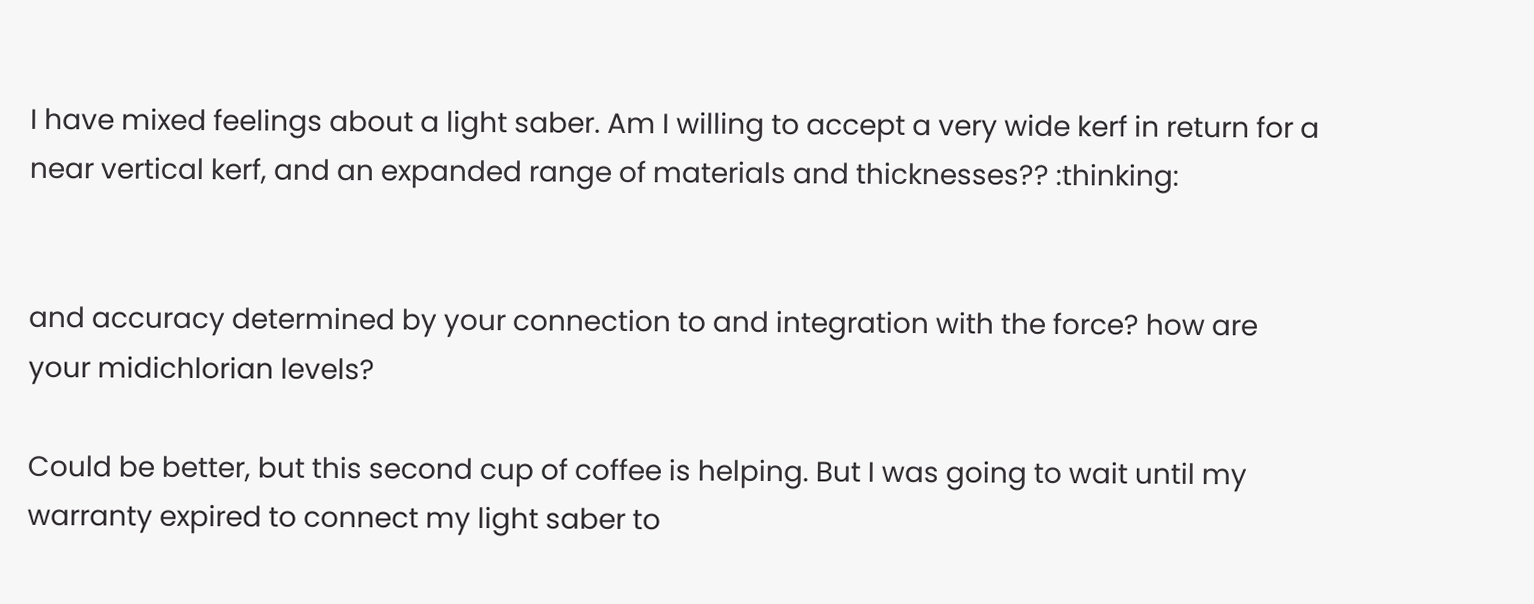I have mixed feelings about a light saber. Am I willing to accept a very wide kerf in return for a near vertical kerf, and an expanded range of materials and thicknesses?? :thinking:


and accuracy determined by your connection to and integration with the force? how are your midichlorian levels?

Could be better, but this second cup of coffee is helping. But I was going to wait until my warranty expired to connect my light saber to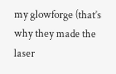my glowforge (that’s why they made the laser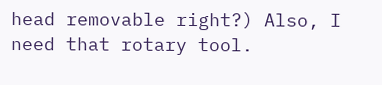head removable right?) Also, I need that rotary tool.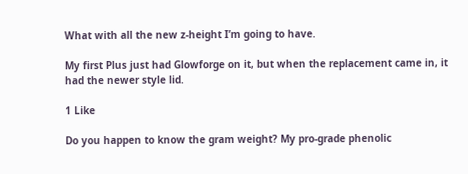What with all the new z-height I’m going to have.

My first Plus just had Glowforge on it, but when the replacement came in, it had the newer style lid.

1 Like

Do you happen to know the gram weight? My pro-grade phenolic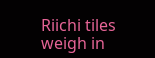Riichi tiles weigh in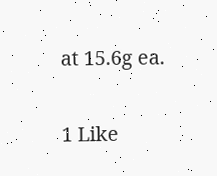at 15.6g ea.

1 Like